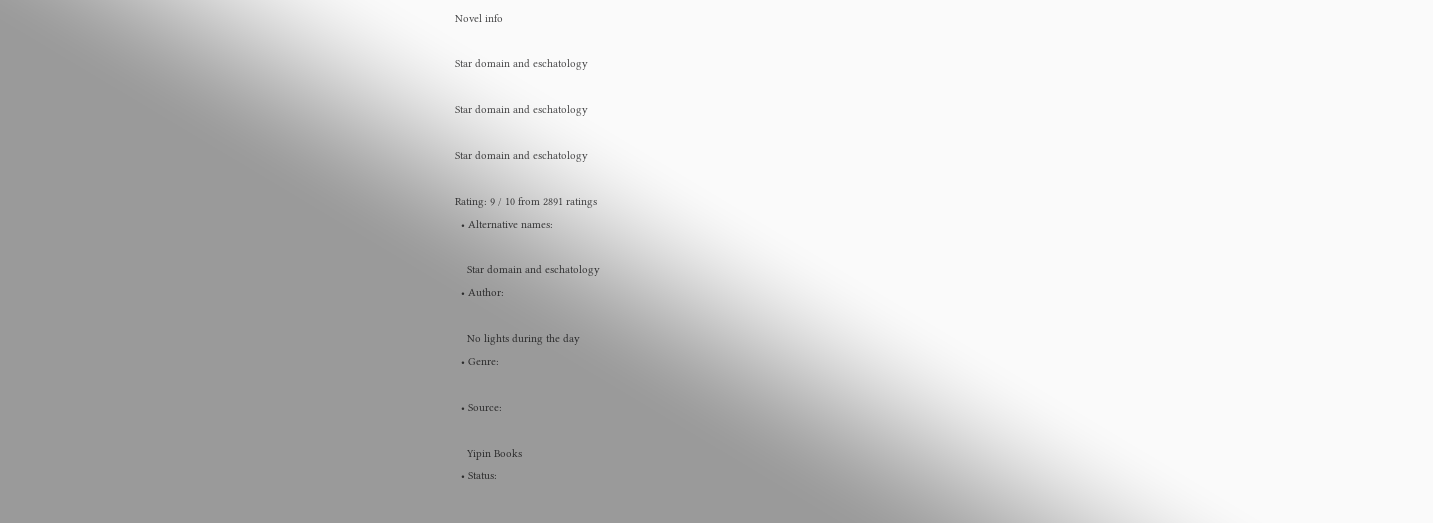Novel info

Star domain and eschatology

Star domain and eschatology

Star domain and eschatology

Rating: 9 / 10 from 2891 ratings
  • Alternative names:

    Star domain and eschatology
  • Author:

    No lights during the day
  • Genre:

  • Source:

    Yipin Books
  • Status: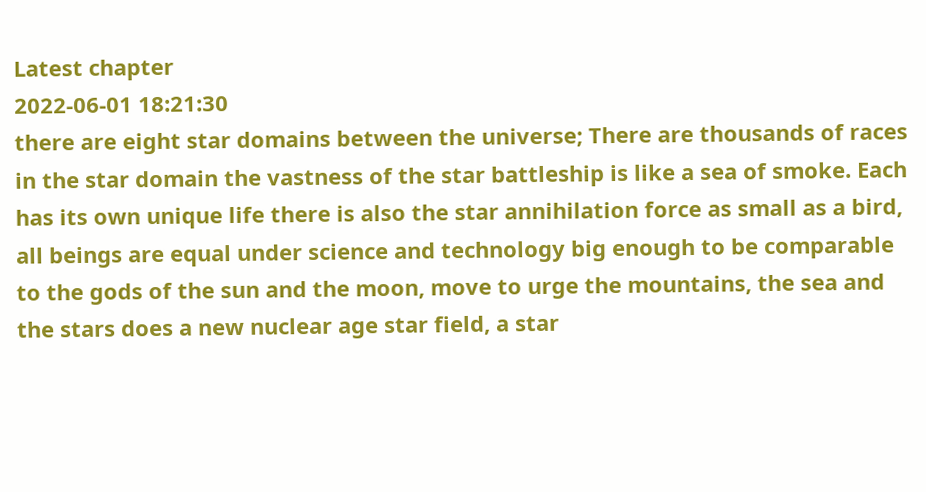Latest chapter
2022-06-01 18:21:30
there are eight star domains between the universe; There are thousands of races in the star domain the vastness of the star battleship is like a sea of smoke. Each has its own unique life there is also the star annihilation force as small as a bird, all beings are equal under science and technology big enough to be comparable to the gods of the sun and the moon, move to urge the mountains, the sea and the stars does a new nuclear age star field, a star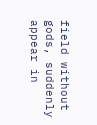field without gods, suddenly appear in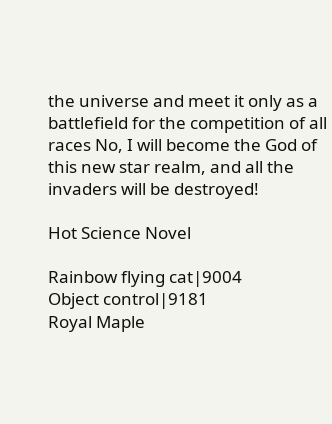the universe and meet it only as a battlefield for the competition of all races No, I will become the God of this new star realm, and all the invaders will be destroyed!

Hot Science Novel

Rainbow flying cat|9004
Object control|9181
Royal Maple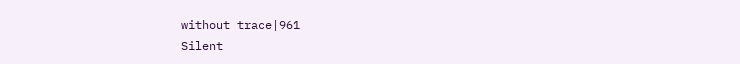without trace|961
Silent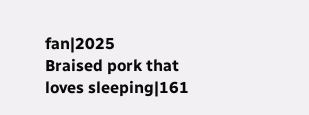fan|2025
Braised pork that loves sleeping|161